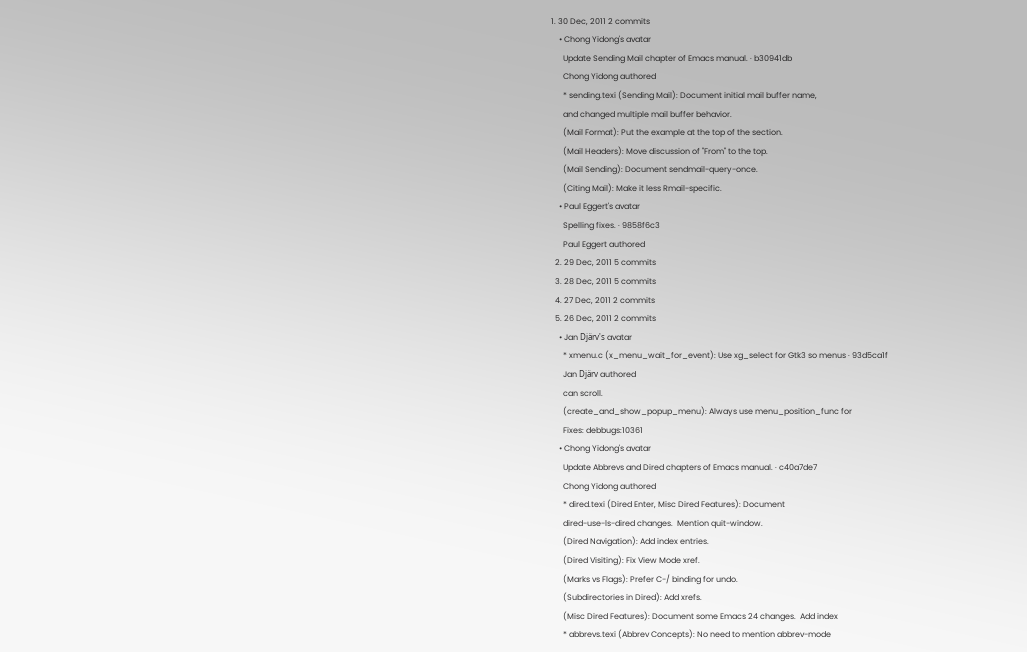1. 30 Dec, 2011 2 commits
    • Chong Yidong's avatar
      Update Sending Mail chapter of Emacs manual. · b30941db
      Chong Yidong authored
      * sending.texi (Sending Mail): Document initial mail buffer name,
      and changed multiple mail buffer behavior.
      (Mail Format): Put the example at the top of the section.
      (Mail Headers): Move discussion of "From" to the top.
      (Mail Sending): Document sendmail-query-once.
      (Citing Mail): Make it less Rmail-specific.
    • Paul Eggert's avatar
      Spelling fixes. · 9858f6c3
      Paul Eggert authored
  2. 29 Dec, 2011 5 commits
  3. 28 Dec, 2011 5 commits
  4. 27 Dec, 2011 2 commits
  5. 26 Dec, 2011 2 commits
    • Jan Djärv's avatar
      * xmenu.c (x_menu_wait_for_event): Use xg_select for Gtk3 so menus · 93d5ca1f
      Jan Djärv authored
      can scroll.
      (create_and_show_popup_menu): Always use menu_position_func for
      Fixes: debbugs:10361
    • Chong Yidong's avatar
      Update Abbrevs and Dired chapters of Emacs manual. · c40a7de7
      Chong Yidong authored
      * dired.texi (Dired Enter, Misc Dired Features): Document
      dired-use-ls-dired changes.  Mention quit-window.
      (Dired Navigation): Add index entries.
      (Dired Visiting): Fix View Mode xref.
      (Marks vs Flags): Prefer C-/ binding for undo.
      (Subdirectories in Dired): Add xrefs.
      (Misc Dired Features): Document some Emacs 24 changes.  Add index
      * abbrevs.texi (Abbrev Concepts): No need to mention abbrev-mode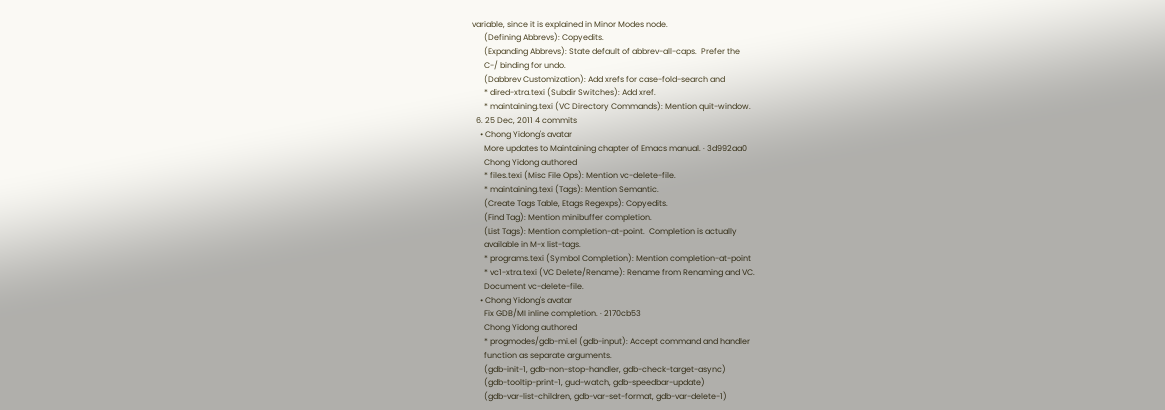variable, since it is explained in Minor Modes node.
      (Defining Abbrevs): Copyedits.
      (Expanding Abbrevs): State default of abbrev-all-caps.  Prefer the
      C-/ binding for undo.
      (Dabbrev Customization): Add xrefs for case-fold-search and
      * dired-xtra.texi (Subdir Switches): Add xref.
      * maintaining.texi (VC Directory Commands): Mention quit-window.
  6. 25 Dec, 2011 4 commits
    • Chong Yidong's avatar
      More updates to Maintaining chapter of Emacs manual. · 3d992aa0
      Chong Yidong authored
      * files.texi (Misc File Ops): Mention vc-delete-file.
      * maintaining.texi (Tags): Mention Semantic.
      (Create Tags Table, Etags Regexps): Copyedits.
      (Find Tag): Mention minibuffer completion.
      (List Tags): Mention completion-at-point.  Completion is actually
      available in M-x list-tags.
      * programs.texi (Symbol Completion): Mention completion-at-point
      * vc1-xtra.texi (VC Delete/Rename): Rename from Renaming and VC.
      Document vc-delete-file.
    • Chong Yidong's avatar
      Fix GDB/MI inline completion. · 2170cb53
      Chong Yidong authored
      * progmodes/gdb-mi.el (gdb-input): Accept command and handler
      function as separate arguments.
      (gdb-init-1, gdb-non-stop-handler, gdb-check-target-async)
      (gdb-tooltip-print-1, gud-watch, gdb-speedbar-update)
      (gdb-var-list-children, gdb-var-set-format, gdb-var-delete-1)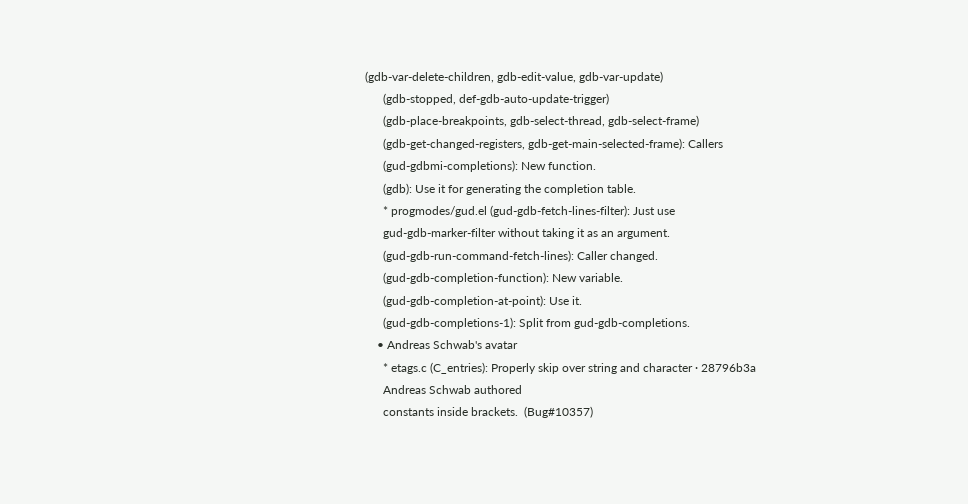(gdb-var-delete-children, gdb-edit-value, gdb-var-update)
      (gdb-stopped, def-gdb-auto-update-trigger)
      (gdb-place-breakpoints, gdb-select-thread, gdb-select-frame)
      (gdb-get-changed-registers, gdb-get-main-selected-frame): Callers
      (gud-gdbmi-completions): New function.
      (gdb): Use it for generating the completion table.
      * progmodes/gud.el (gud-gdb-fetch-lines-filter): Just use
      gud-gdb-marker-filter without taking it as an argument.
      (gud-gdb-run-command-fetch-lines): Caller changed.
      (gud-gdb-completion-function): New variable.
      (gud-gdb-completion-at-point): Use it.
      (gud-gdb-completions-1): Split from gud-gdb-completions.
    • Andreas Schwab's avatar
      * etags.c (C_entries): Properly skip over string and character · 28796b3a
      Andreas Schwab authored
      constants inside brackets.  (Bug#10357)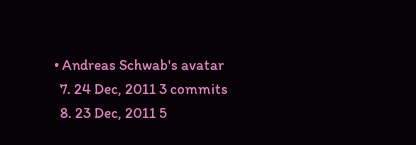• Andreas Schwab's avatar
  7. 24 Dec, 2011 3 commits
  8. 23 Dec, 2011 5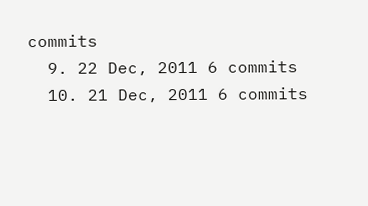commits
  9. 22 Dec, 2011 6 commits
  10. 21 Dec, 2011 6 commits